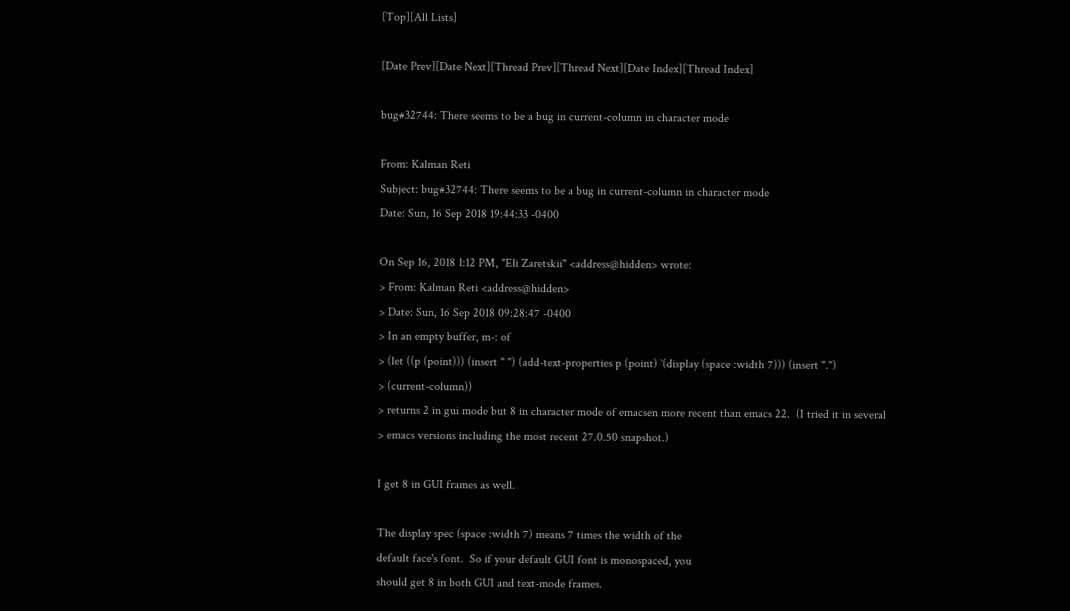[Top][All Lists]

[Date Prev][Date Next][Thread Prev][Thread Next][Date Index][Thread Index]

bug#32744: There seems to be a bug in current-column in character mode

From: Kalman Reti
Subject: bug#32744: There seems to be a bug in current-column in character mode
Date: Sun, 16 Sep 2018 19:44:33 -0400

On Sep 16, 2018 1:12 PM, "Eli Zaretskii" <address@hidden> wrote:
> From: Kalman Reti <address@hidden>
> Date: Sun, 16 Sep 2018 09:28:47 -0400
> In an empty buffer, m-: of
> (let ((p (point))) (insert " ") (add-text-properties p (point) `(display (space :width 7))) (insert ".")
> (current-column))
> returns 2 in gui mode but 8 in character mode of emacsen more recent than emacs 22.  (I tried it in several
> emacs versions including the most recent 27.0.50 snapshot.)

I get 8 in GUI frames as well.

The display spec (space :width 7) means 7 times the width of the
default face's font.  So if your default GUI font is monospaced, you
should get 8 in both GUI and text-mode frames.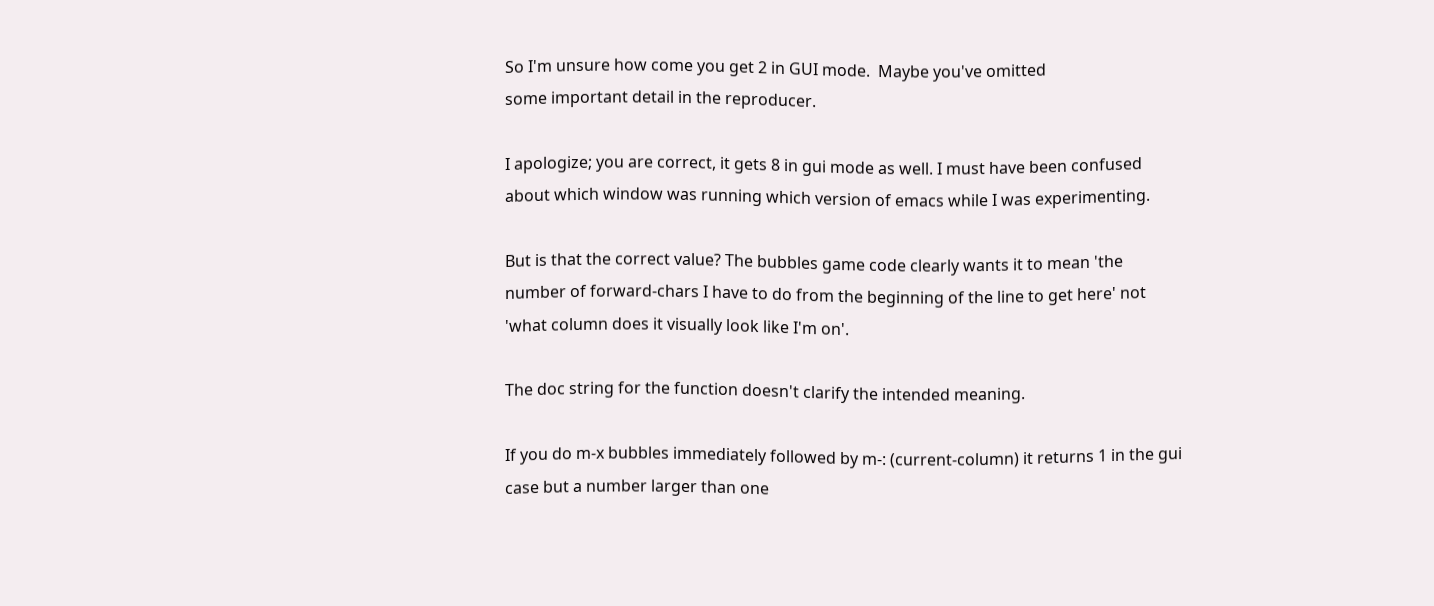So I'm unsure how come you get 2 in GUI mode.  Maybe you've omitted
some important detail in the reproducer.

I apologize; you are correct, it gets 8 in gui mode as well. I must have been confused about which window was running which version of emacs while I was experimenting.

But is that the correct value? The bubbles game code clearly wants it to mean 'the number of forward-chars I have to do from the beginning of the line to get here' not 'what column does it visually look like I'm on'.

The doc string for the function doesn't clarify the intended meaning.

If you do m-x bubbles immediately followed by m-: (current-column) it returns 1 in the gui case but a number larger than one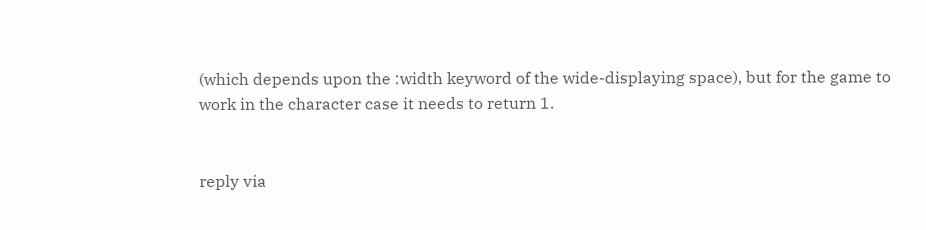(which depends upon the :width keyword of the wide-displaying space), but for the game to work in the character case it needs to return 1.


reply via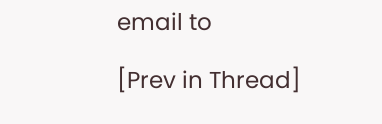email to

[Prev in Thread]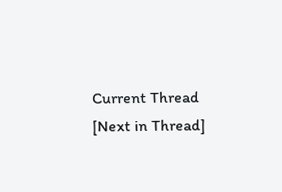Current Thread [Next in Thread]